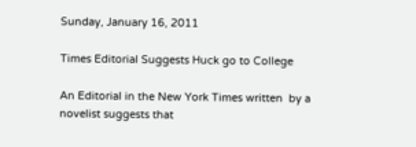Sunday, January 16, 2011

Times Editorial Suggests Huck go to College

An Editorial in the New York Times written  by a  novelist suggests that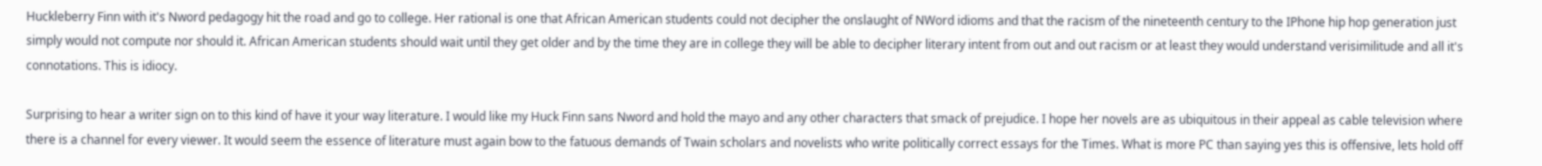Huckleberry Finn with it's Nword pedagogy hit the road and go to college. Her rational is one that African American students could not decipher the onslaught of NWord idioms and that the racism of the nineteenth century to the IPhone hip hop generation just simply would not compute nor should it. African American students should wait until they get older and by the time they are in college they will be able to decipher literary intent from out and out racism or at least they would understand verisimilitude and all it's connotations. This is idiocy.

Surprising to hear a writer sign on to this kind of have it your way literature. I would like my Huck Finn sans Nword and hold the mayo and any other characters that smack of prejudice. I hope her novels are as ubiquitous in their appeal as cable television where there is a channel for every viewer. It would seem the essence of literature must again bow to the fatuous demands of Twain scholars and novelists who write politically correct essays for the Times. What is more PC than saying yes this is offensive, lets hold off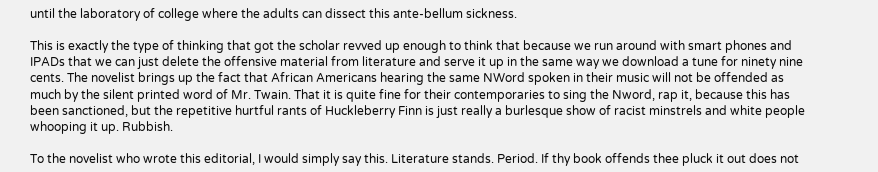until the laboratory of college where the adults can dissect this ante-bellum sickness.

This is exactly the type of thinking that got the scholar revved up enough to think that because we run around with smart phones and IPADs that we can just delete the offensive material from literature and serve it up in the same way we download a tune for ninety nine cents. The novelist brings up the fact that African Americans hearing the same NWord spoken in their music will not be offended as much by the silent printed word of Mr. Twain. That it is quite fine for their contemporaries to sing the Nword, rap it, because this has been sanctioned, but the repetitive hurtful rants of Huckleberry Finn is just really a burlesque show of racist minstrels and white people whooping it up. Rubbish.

To the novelist who wrote this editorial, I would simply say this. Literature stands. Period. If thy book offends thee pluck it out does not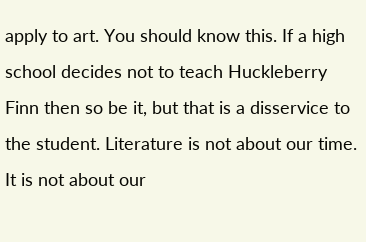apply to art. You should know this. If a high school decides not to teach Huckleberry Finn then so be it, but that is a disservice to the student. Literature is not about our time. It is not about our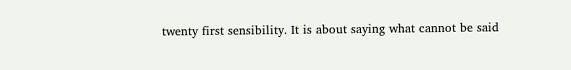twenty first sensibility. It is about saying what cannot be said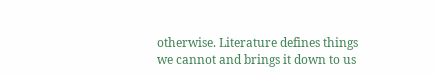otherwise. Literature defines things we cannot and brings it down to us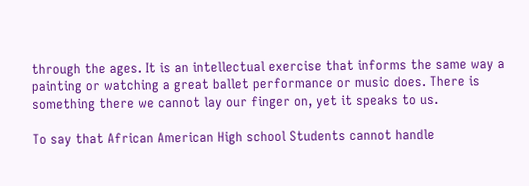through the ages. It is an intellectual exercise that informs the same way a painting or watching a great ballet performance or music does. There is something there we cannot lay our finger on, yet it speaks to us.

To say that African American High school Students cannot handle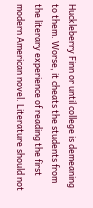Huckleberry Finn or until college is demeaning to them. Worse, it cheats the students from the literary experience of reading the first modern American novel. Literature should not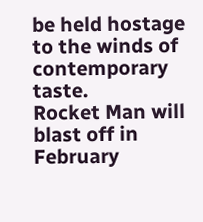be held hostage to the winds of contemporary taste.
Rocket Man will blast off in February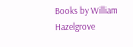Books by William Hazelgrove